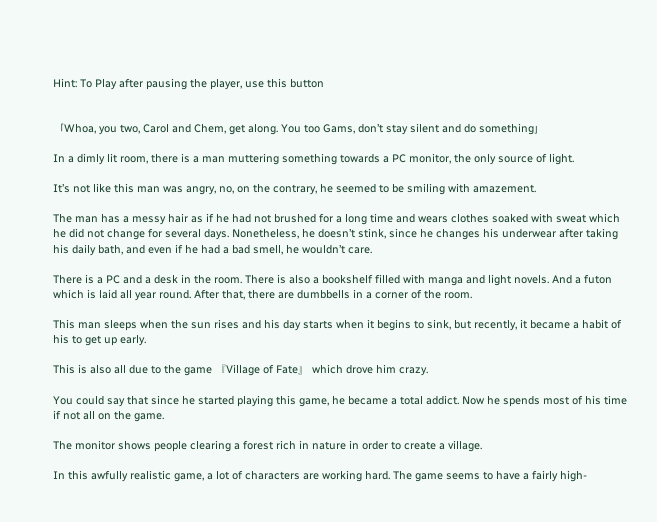Hint: To Play after pausing the player, use this button


「Whoa, you two, Carol and Chem, get along. You too Gams, don’t stay silent and do something」

In a dimly lit room, there is a man muttering something towards a PC monitor, the only source of light.

It’s not like this man was angry, no, on the contrary, he seemed to be smiling with amazement.

The man has a messy hair as if he had not brushed for a long time and wears clothes soaked with sweat which he did not change for several days. Nonetheless, he doesn’t stink, since he changes his underwear after taking his daily bath, and even if he had a bad smell, he wouldn’t care.

There is a PC and a desk in the room. There is also a bookshelf filled with manga and light novels. And a futon which is laid all year round. After that, there are dumbbells in a corner of the room.

This man sleeps when the sun rises and his day starts when it begins to sink, but recently, it became a habit of his to get up early.

This is also all due to the game 『Village of Fate』 which drove him crazy.

You could say that since he started playing this game, he became a total addict. Now he spends most of his time if not all on the game.

The monitor shows people clearing a forest rich in nature in order to create a village.

In this awfully realistic game, a lot of characters are working hard. The game seems to have a fairly high-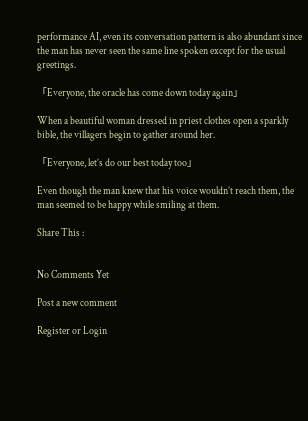performance AI, even its conversation pattern is also abundant since the man has never seen the same line spoken except for the usual greetings.

「Everyone, the oracle has come down today again」

When a beautiful woman dressed in priest clothes open a sparkly bible, the villagers begin to gather around her.

「Everyone, let’s do our best today too」

Even though the man knew that his voice wouldn’t reach them, the man seemed to be happy while smiling at them.

Share This :


No Comments Yet

Post a new comment

Register or Login